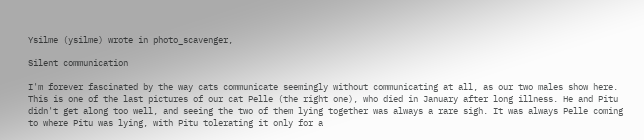Ysilme (ysilme) wrote in photo_scavenger,

Silent communication

I'm forever fascinated by the way cats communicate seemingly without communicating at all, as our two males show here. This is one of the last pictures of our cat Pelle (the right one), who died in January after long illness. He and Pitu didn't get along too well, and seeing the two of them lying together was always a rare sigh. It was always Pelle coming to where Pitu was lying, with Pitu tolerating it only for a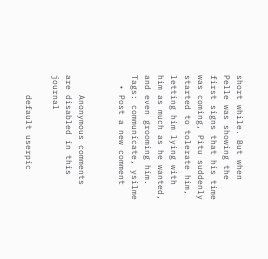short while. But when Pelle was showing the first signs that his time was coming, Pitu suddenly started to tolerate him, letting him lying with him as much as he wanted, and even grooming him.
Tags: communicate, ysilme
  • Post a new comment


    Anonymous comments are disabled in this journal

    default userpic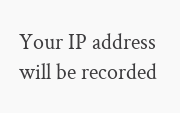Your IP address will be recorded